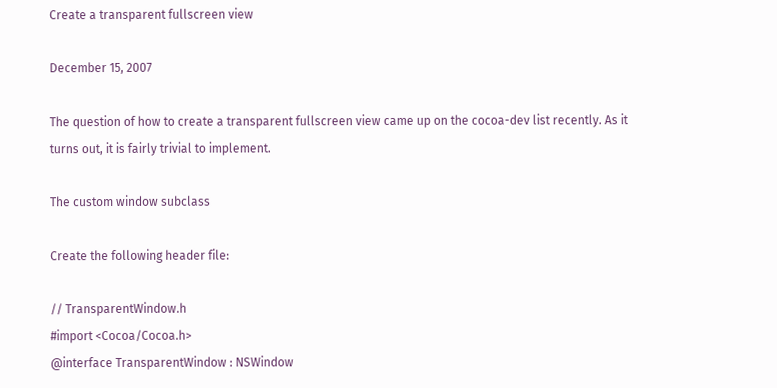Create a transparent fullscreen view

December 15, 2007

The question of how to create a transparent fullscreen view came up on the cocoa-dev list recently. As it turns out, it is fairly trivial to implement.

The custom window subclass

Create the following header file:

// TransparentWindow.h
#import <Cocoa/Cocoa.h>
@interface TransparentWindow : NSWindow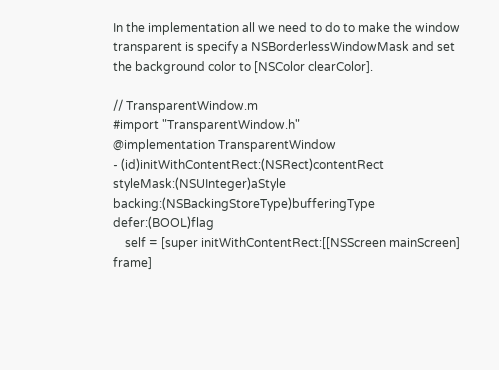In the implementation all we need to do to make the window transparent is specify a NSBorderlessWindowMask and set the background color to [NSColor clearColor].

// TransparentWindow.m
#import "TransparentWindow.h"
@implementation TransparentWindow
- (id)initWithContentRect:(NSRect)contentRect styleMask:(NSUInteger)aStyle backing:(NSBackingStoreType)bufferingType defer:(BOOL)flag
    self = [super initWithContentRect:[[NSScreen mainScreen] frame]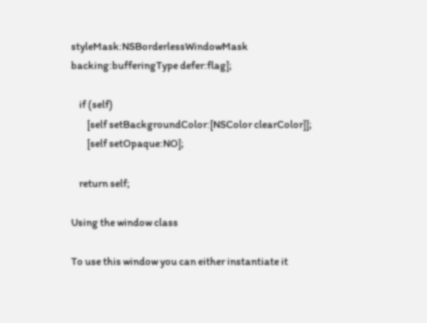styleMask:NSBorderlessWindowMask backing:bufferingType defer:flag];

    if (self)
        [self setBackgroundColor:[NSColor clearColor]];
        [self setOpaque:NO];

    return self;

Using the window class

To use this window you can either instantiate it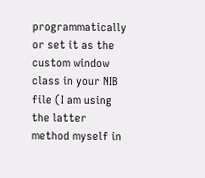programmatically or set it as the custom window class in your NIB file (I am using the latter method myself in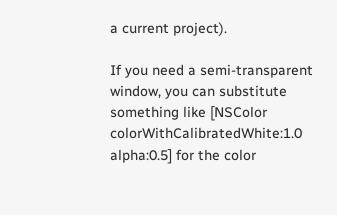a current project).

If you need a semi-transparent window, you can substitute something like [NSColor colorWithCalibratedWhite:1.0 alpha:0.5] for the color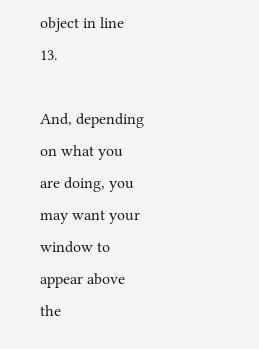object in line 13.

And, depending on what you are doing, you may want your window to appear above the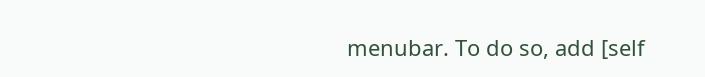menubar. To do so, add [self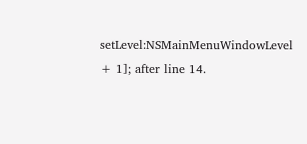setLevel:NSMainMenuWindowLevel + 1]; after line 14.